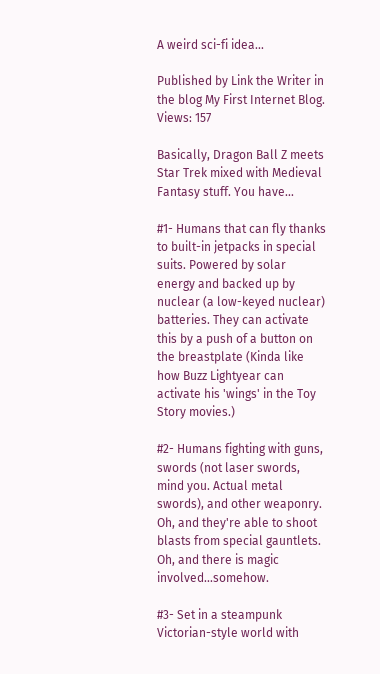A weird sci-fi idea...

Published by Link the Writer in the blog My First Internet Blog. Views: 157

Basically, Dragon Ball Z meets Star Trek mixed with Medieval Fantasy stuff. You have...

#1- Humans that can fly thanks to built-in jetpacks in special suits. Powered by solar energy and backed up by nuclear (a low-keyed nuclear) batteries. They can activate this by a push of a button on the breastplate (Kinda like how Buzz Lightyear can activate his 'wings' in the Toy Story movies.)

#2- Humans fighting with guns, swords (not laser swords, mind you. Actual metal swords), and other weaponry. Oh, and they're able to shoot blasts from special gauntlets. Oh, and there is magic involved...somehow.

#3- Set in a steampunk Victorian-style world with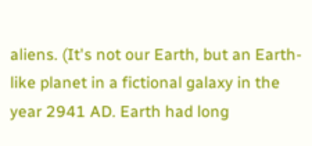aliens. (It's not our Earth, but an Earth-like planet in a fictional galaxy in the year 2941 AD. Earth had long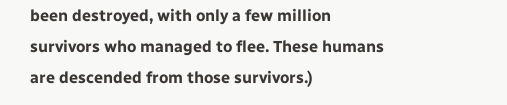been destroyed, with only a few million survivors who managed to flee. These humans are descended from those survivors.)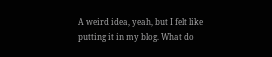A weird idea, yeah, but I felt like putting it in my blog. What do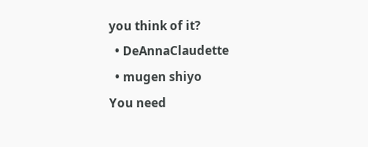you think of it?
  • DeAnnaClaudette
  • mugen shiyo
You need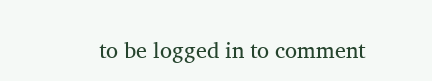to be logged in to comment